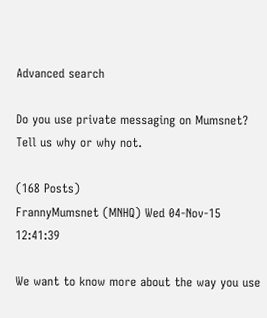Advanced search

Do you use private messaging on Mumsnet? Tell us why or why not.

(168 Posts)
FrannyMumsnet (MNHQ) Wed 04-Nov-15 12:41:39

We want to know more about the way you use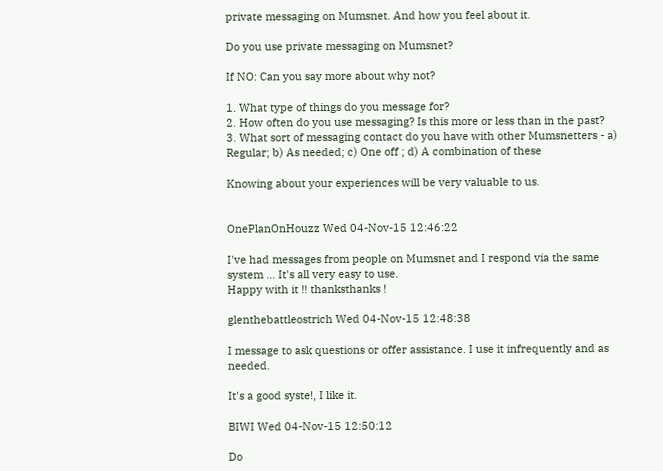private messaging on Mumsnet. And how you feel about it.

Do you use private messaging on Mumsnet?

If NO: Can you say more about why not?

1. What type of things do you message for?
2. How often do you use messaging? Is this more or less than in the past?
3. What sort of messaging contact do you have with other Mumsnetters - a) Regular; b) As needed; c) One off ; d) A combination of these

Knowing about your experiences will be very valuable to us.


OnePlanOnHouzz Wed 04-Nov-15 12:46:22

I've had messages from people on Mumsnet and I respond via the same system ... It's all very easy to use.
Happy with it !! thanksthanks !

glenthebattleostrich Wed 04-Nov-15 12:48:38

I message to ask questions or offer assistance. I use it infrequently and as needed.

It's a good syste!, I like it.

BIWI Wed 04-Nov-15 12:50:12

Do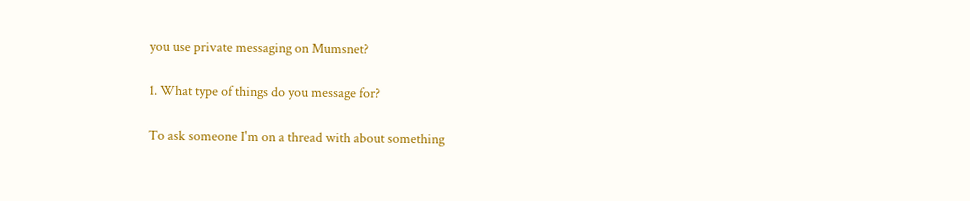you use private messaging on Mumsnet?

1. What type of things do you message for?

To ask someone I'm on a thread with about something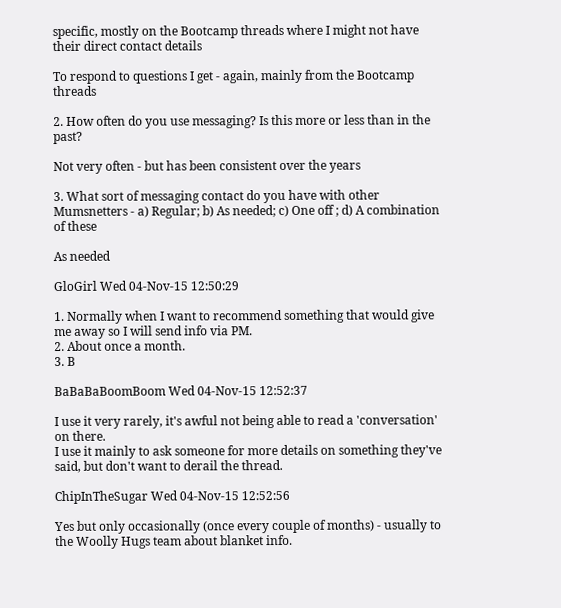specific, mostly on the Bootcamp threads where I might not have their direct contact details

To respond to questions I get - again, mainly from the Bootcamp threads

2. How often do you use messaging? Is this more or less than in the past?

Not very often - but has been consistent over the years

3. What sort of messaging contact do you have with other Mumsnetters - a) Regular; b) As needed; c) One off ; d) A combination of these

As needed

GloGirl Wed 04-Nov-15 12:50:29

1. Normally when I want to recommend something that would give me away so I will send info via PM.
2. About once a month.
3. B

BaBaBaBoomBoom Wed 04-Nov-15 12:52:37

I use it very rarely, it's awful not being able to read a 'conversation' on there.
I use it mainly to ask someone for more details on something they've said, but don't want to derail the thread.

ChipInTheSugar Wed 04-Nov-15 12:52:56

Yes but only occasionally (once every couple of months) - usually to the Woolly Hugs team about blanket info.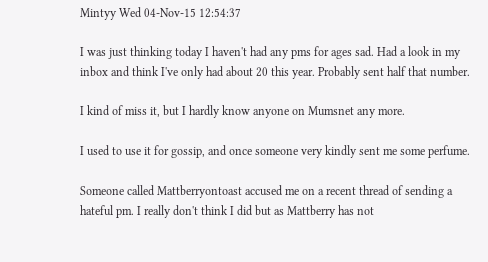Mintyy Wed 04-Nov-15 12:54:37

I was just thinking today I haven't had any pms for ages sad. Had a look in my inbox and think I've only had about 20 this year. Probably sent half that number.

I kind of miss it, but I hardly know anyone on Mumsnet any more.

I used to use it for gossip, and once someone very kindly sent me some perfume.

Someone called Mattberryontoast accused me on a recent thread of sending a hateful pm. I really don't think I did but as Mattberry has not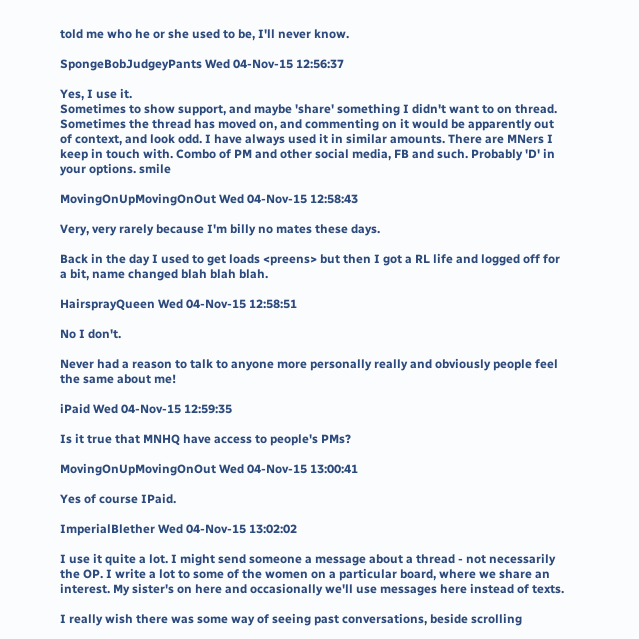told me who he or she used to be, I'll never know.

SpongeBobJudgeyPants Wed 04-Nov-15 12:56:37

Yes, I use it.
Sometimes to show support, and maybe 'share' something I didn't want to on thread. Sometimes the thread has moved on, and commenting on it would be apparently out of context, and look odd. I have always used it in similar amounts. There are MNers I keep in touch with. Combo of PM and other social media, FB and such. Probably 'D' in your options. smile

MovingOnUpMovingOnOut Wed 04-Nov-15 12:58:43

Very, very rarely because I'm billy no mates these days.

Back in the day I used to get loads <preens> but then I got a RL life and logged off for a bit, name changed blah blah blah.

HairsprayQueen Wed 04-Nov-15 12:58:51

No I don't.

Never had a reason to talk to anyone more personally really and obviously people feel the same about me!

iPaid Wed 04-Nov-15 12:59:35

Is it true that MNHQ have access to people's PMs?

MovingOnUpMovingOnOut Wed 04-Nov-15 13:00:41

Yes of course IPaid.

ImperialBlether Wed 04-Nov-15 13:02:02

I use it quite a lot. I might send someone a message about a thread - not necessarily the OP. I write a lot to some of the women on a particular board, where we share an interest. My sister's on here and occasionally we'll use messages here instead of texts.

I really wish there was some way of seeing past conversations, beside scrolling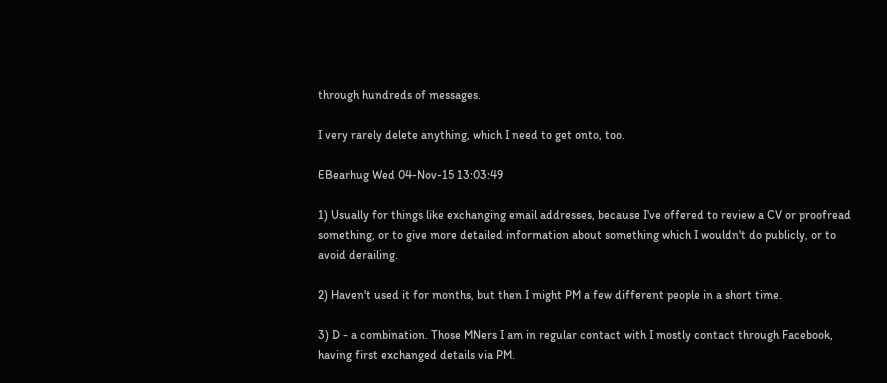through hundreds of messages.

I very rarely delete anything, which I need to get onto, too.

EBearhug Wed 04-Nov-15 13:03:49

1) Usually for things like exchanging email addresses, because I've offered to review a CV or proofread something, or to give more detailed information about something which I wouldn't do publicly, or to avoid derailing.

2) Haven't used it for months, but then I might PM a few different people in a short time.

3) D - a combination. Those MNers I am in regular contact with I mostly contact through Facebook, having first exchanged details via PM.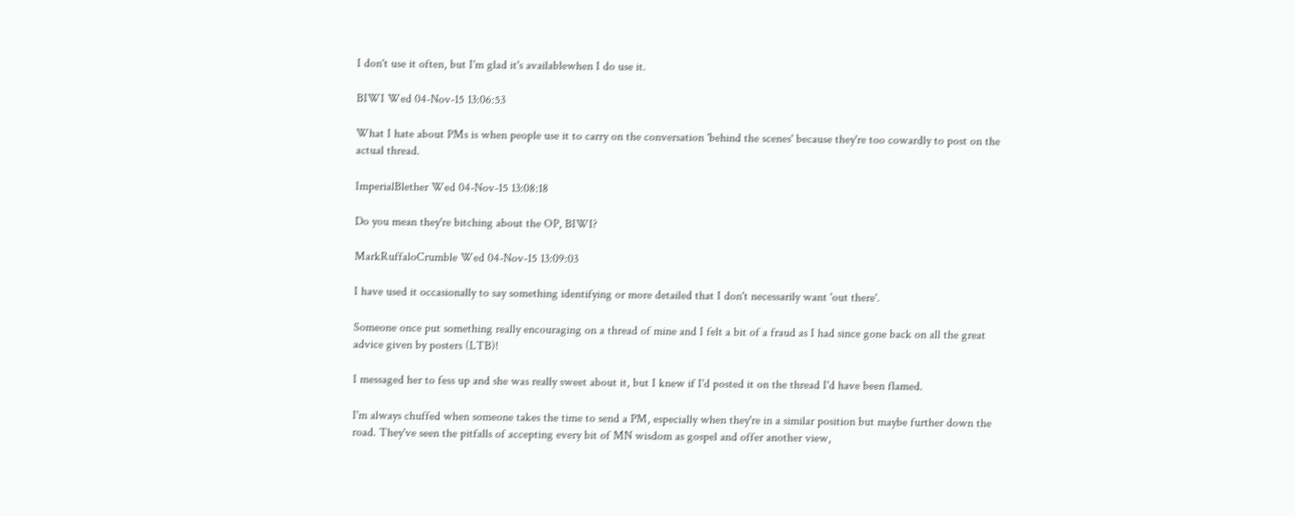I don't use it often, but I'm glad it's availablewhen I do use it.

BIWI Wed 04-Nov-15 13:06:53

What I hate about PMs is when people use it to carry on the conversation 'behind the scenes' because they're too cowardly to post on the actual thread.

ImperialBlether Wed 04-Nov-15 13:08:18

Do you mean they're bitching about the OP, BIWI?

MarkRuffaloCrumble Wed 04-Nov-15 13:09:03

I have used it occasionally to say something identifying or more detailed that I don't necessarily want 'out there'.

Someone once put something really encouraging on a thread of mine and I felt a bit of a fraud as I had since gone back on all the great advice given by posters (LTB)!

I messaged her to fess up and she was really sweet about it, but I knew if I'd posted it on the thread I'd have been flamed.

I'm always chuffed when someone takes the time to send a PM, especially when they're in a similar position but maybe further down the road. They've seen the pitfalls of accepting every bit of MN wisdom as gospel and offer another view,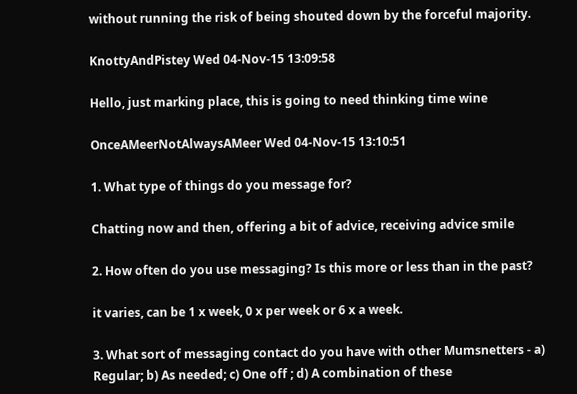without running the risk of being shouted down by the forceful majority.

KnottyAndPistey Wed 04-Nov-15 13:09:58

Hello, just marking place, this is going to need thinking time wine

OnceAMeerNotAlwaysAMeer Wed 04-Nov-15 13:10:51

1. What type of things do you message for?

Chatting now and then, offering a bit of advice, receiving advice smile

2. How often do you use messaging? Is this more or less than in the past?

it varies, can be 1 x week, 0 x per week or 6 x a week.

3. What sort of messaging contact do you have with other Mumsnetters - a) Regular; b) As needed; c) One off ; d) A combination of these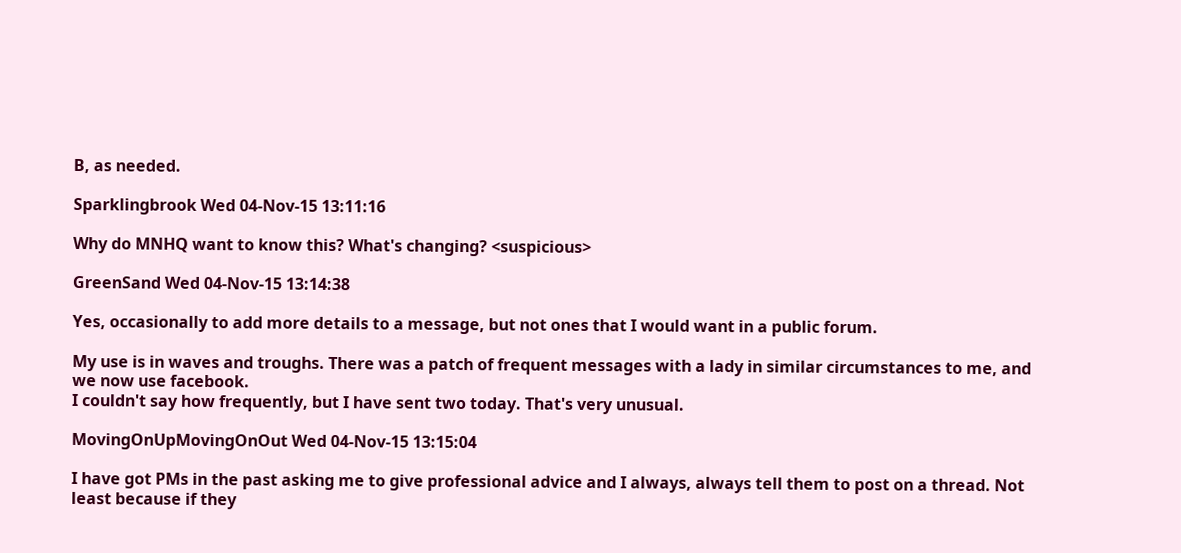B, as needed.

Sparklingbrook Wed 04-Nov-15 13:11:16

Why do MNHQ want to know this? What's changing? <suspicious>

GreenSand Wed 04-Nov-15 13:14:38

Yes, occasionally to add more details to a message, but not ones that I would want in a public forum.

My use is in waves and troughs. There was a patch of frequent messages with a lady in similar circumstances to me, and we now use facebook.
I couldn't say how frequently, but I have sent two today. That's very unusual.

MovingOnUpMovingOnOut Wed 04-Nov-15 13:15:04

I have got PMs in the past asking me to give professional advice and I always, always tell them to post on a thread. Not least because if they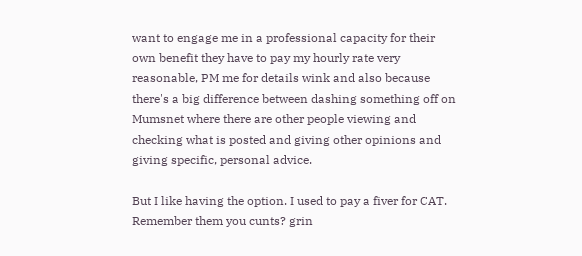want to engage me in a professional capacity for their own benefit they have to pay my hourly rate very reasonable, PM me for details wink and also because there's a big difference between dashing something off on Mumsnet where there are other people viewing and checking what is posted and giving other opinions and giving specific, personal advice.

But I like having the option. I used to pay a fiver for CAT. Remember them you cunts? grin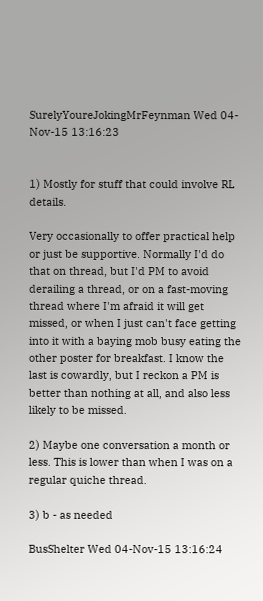SurelyYoureJokingMrFeynman Wed 04-Nov-15 13:16:23


1) Mostly for stuff that could involve RL details.

Very occasionally to offer practical help or just be supportive. Normally I'd do that on thread, but I'd PM to avoid derailing a thread, or on a fast-moving thread where I'm afraid it will get missed, or when I just can't face getting into it with a baying mob busy eating the other poster for breakfast. I know the last is cowardly, but I reckon a PM is better than nothing at all, and also less likely to be missed.

2) Maybe one conversation a month or less. This is lower than when I was on a regular quiche thread.

3) b - as needed

BusShelter Wed 04-Nov-15 13:16:24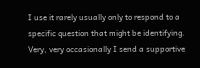I use it rarely usually only to respond to a specific question that might be identifying. Very, very occasionally I send a supportive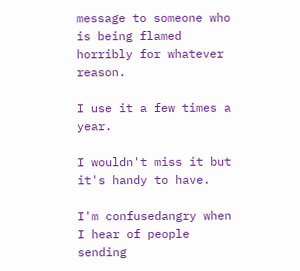message to someone who is being flamed horribly for whatever reason.

I use it a few times a year.

I wouldn't miss it but it's handy to have.

I'm confusedangry when I hear of people sending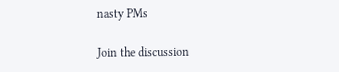nasty PMs

Join the discussion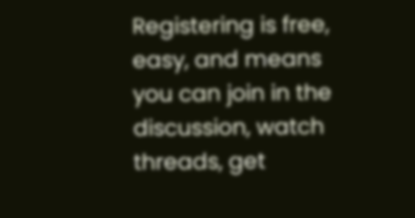Registering is free, easy, and means you can join in the discussion, watch threads, get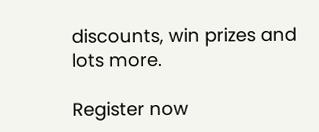discounts, win prizes and lots more.

Register now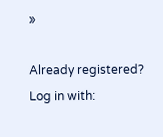»

Already registered? Log in with: